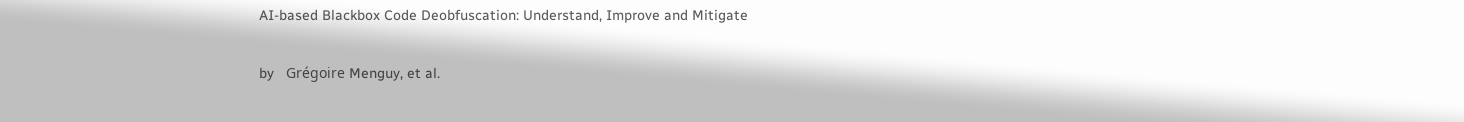AI-based Blackbox Code Deobfuscation: Understand, Improve and Mitigate

by   Grégoire Menguy, et al.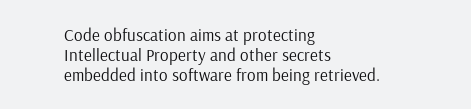Code obfuscation aims at protecting Intellectual Property and other secrets embedded into software from being retrieved.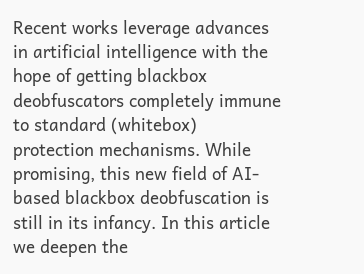Recent works leverage advances in artificial intelligence with the hope of getting blackbox deobfuscators completely immune to standard (whitebox) protection mechanisms. While promising, this new field of AI-based blackbox deobfuscation is still in its infancy. In this article we deepen the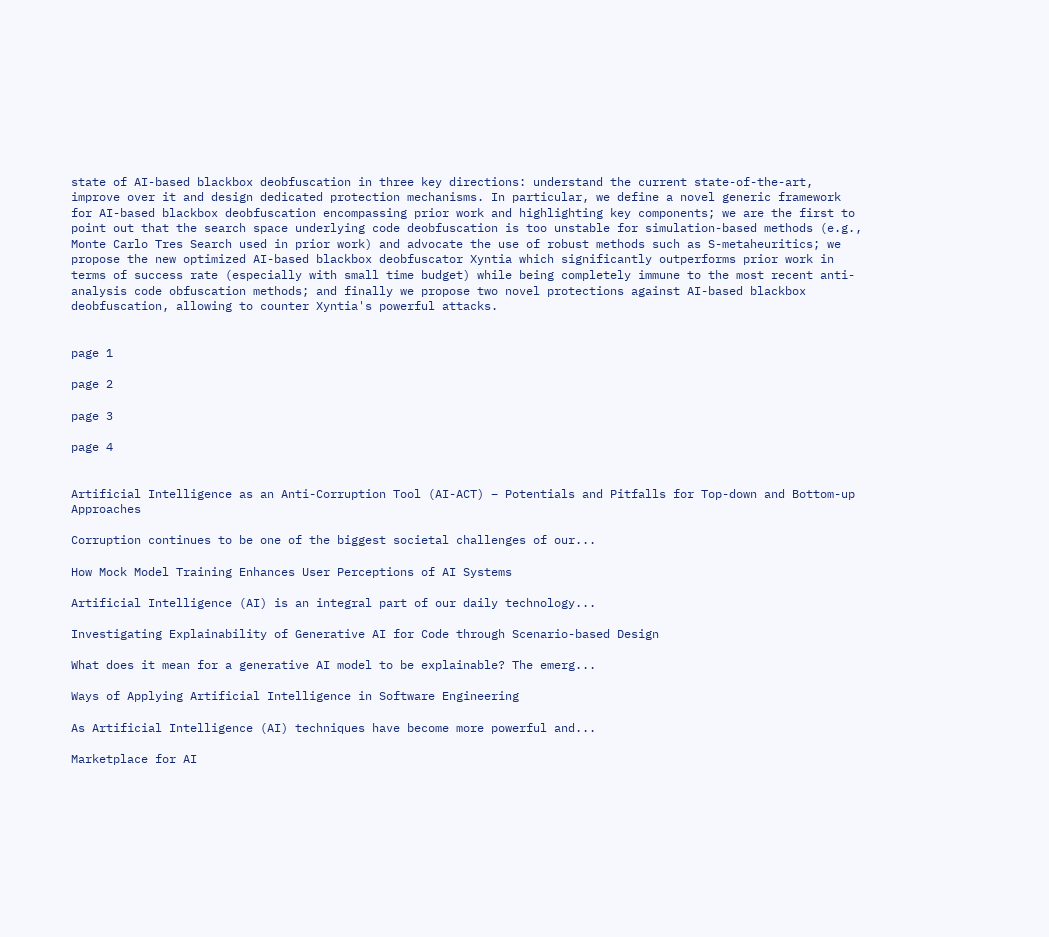state of AI-based blackbox deobfuscation in three key directions: understand the current state-of-the-art, improve over it and design dedicated protection mechanisms. In particular, we define a novel generic framework for AI-based blackbox deobfuscation encompassing prior work and highlighting key components; we are the first to point out that the search space underlying code deobfuscation is too unstable for simulation-based methods (e.g., Monte Carlo Tres Search used in prior work) and advocate the use of robust methods such as S-metaheuritics; we propose the new optimized AI-based blackbox deobfuscator Xyntia which significantly outperforms prior work in terms of success rate (especially with small time budget) while being completely immune to the most recent anti-analysis code obfuscation methods; and finally we propose two novel protections against AI-based blackbox deobfuscation, allowing to counter Xyntia's powerful attacks.


page 1

page 2

page 3

page 4


Artificial Intelligence as an Anti-Corruption Tool (AI-ACT) – Potentials and Pitfalls for Top-down and Bottom-up Approaches

Corruption continues to be one of the biggest societal challenges of our...

How Mock Model Training Enhances User Perceptions of AI Systems

Artificial Intelligence (AI) is an integral part of our daily technology...

Investigating Explainability of Generative AI for Code through Scenario-based Design

What does it mean for a generative AI model to be explainable? The emerg...

Ways of Applying Artificial Intelligence in Software Engineering

As Artificial Intelligence (AI) techniques have become more powerful and...

Marketplace for AI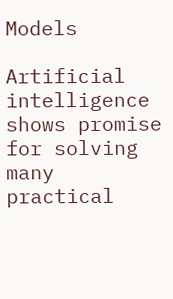Models

Artificial intelligence shows promise for solving many practical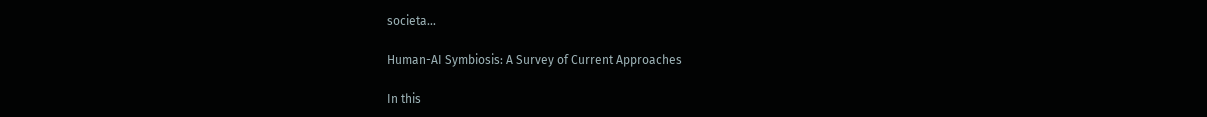societa...

Human-AI Symbiosis: A Survey of Current Approaches

In this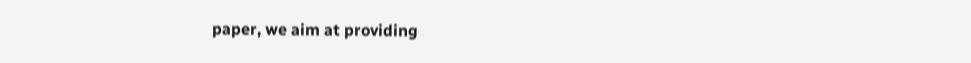paper, we aim at providing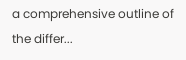a comprehensive outline of the differ...